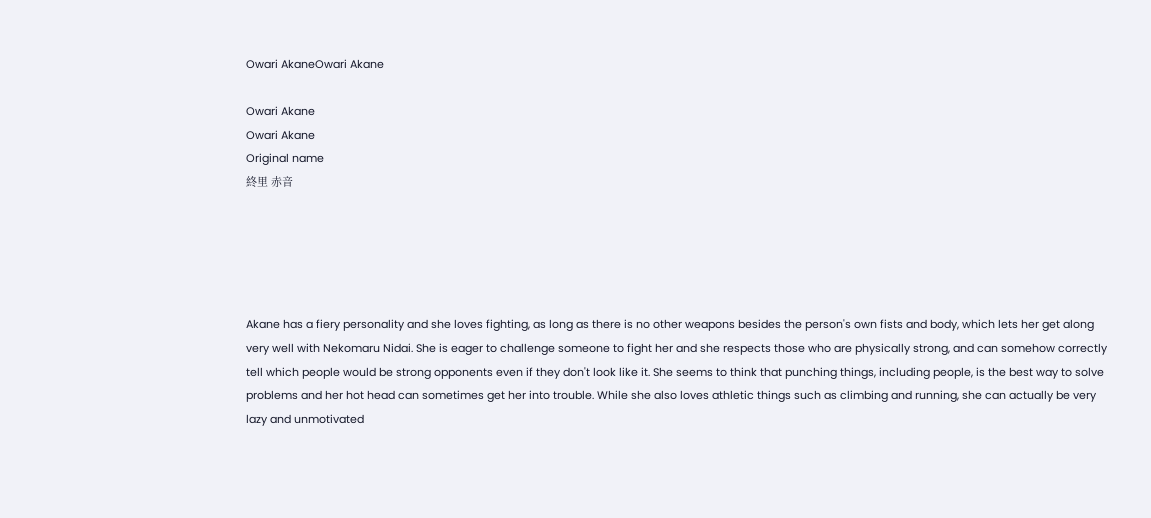Owari AkaneOwari Akane

Owari Akane
Owari Akane
Original name
終里 赤音





Akane has a fiery personality and she loves fighting, as long as there is no other weapons besides the person's own fists and body, which lets her get along very well with Nekomaru Nidai. She is eager to challenge someone to fight her and she respects those who are physically strong, and can somehow correctly tell which people would be strong opponents even if they don't look like it. She seems to think that punching things, including people, is the best way to solve problems and her hot head can sometimes get her into trouble. While she also loves athletic things such as climbing and running, she can actually be very lazy and unmotivated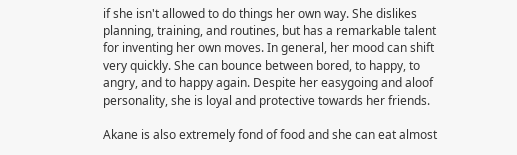if she isn't allowed to do things her own way. She dislikes planning, training, and routines, but has a remarkable talent for inventing her own moves. In general, her mood can shift very quickly. She can bounce between bored, to happy, to angry, and to happy again. Despite her easygoing and aloof personality, she is loyal and protective towards her friends.

Akane is also extremely fond of food and she can eat almost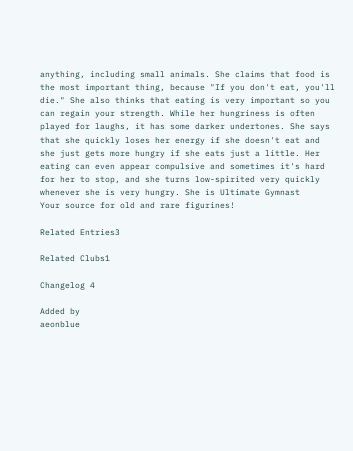anything, including small animals. She claims that food is the most important thing, because "If you don't eat, you'll die." She also thinks that eating is very important so you can regain your strength. While her hungriness is often played for laughs, it has some darker undertones. She says that she quickly loses her energy if she doesn't eat and she just gets more hungry if she eats just a little. Her eating can even appear compulsive and sometimes it's hard for her to stop, and she turns low-spirited very quickly whenever she is very hungry. She is Ultimate Gymnast
Your source for old and rare figurines!

Related Entries3

Related Clubs1

Changelog 4

Added by
aeonblue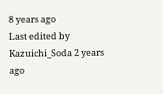8 years ago
Last edited by
Kazuichi_Soda 2 years ago